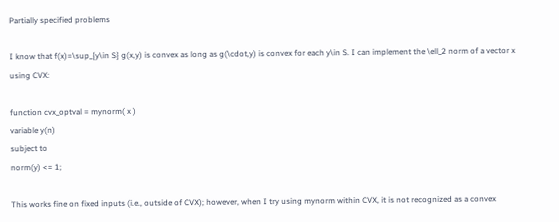Partially specified problems

I know that f(x)=\sup_{y\in S} g(x,y) is convex as long as g(\cdot,y) is convex for each y\in S. I can implement the \ell_2 norm of a vector x using CVX:

function cvx_optval = mynorm( x )
variable y(n)
subject to
norm(y) <= 1;

This works fine on fixed inputs (i.e., outside of CVX); however, when I try using mynorm within CVX, it is not recognized as a convex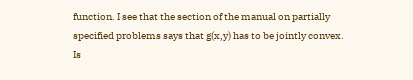function. I see that the section of the manual on partially specified problems says that g(x,y) has to be jointly convex. Is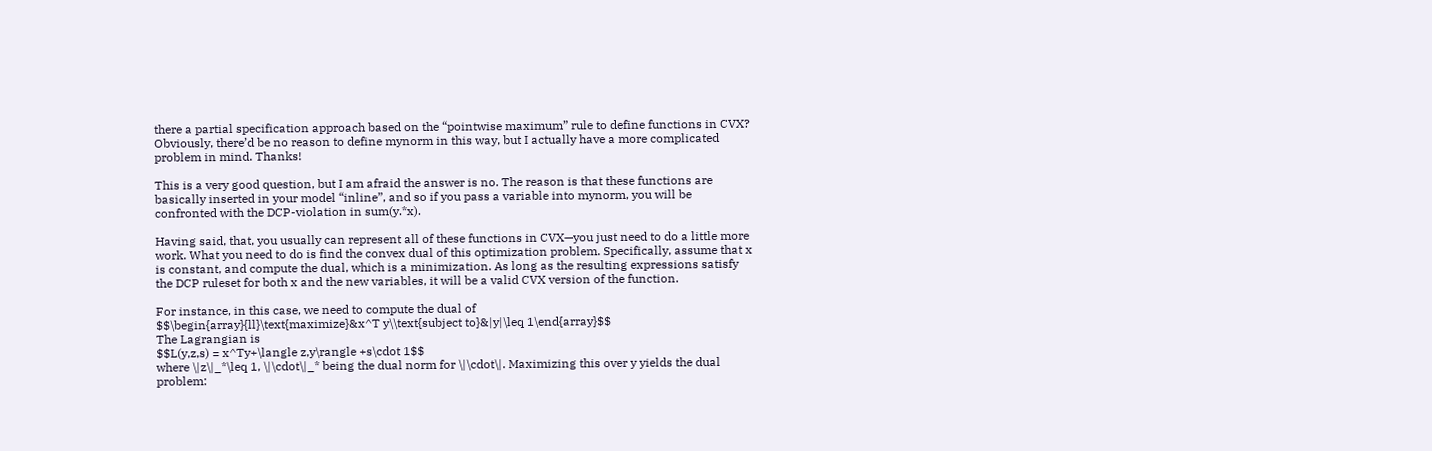there a partial specification approach based on the “pointwise maximum” rule to define functions in CVX? Obviously, there’d be no reason to define mynorm in this way, but I actually have a more complicated problem in mind. Thanks!

This is a very good question, but I am afraid the answer is no. The reason is that these functions are basically inserted in your model “inline”, and so if you pass a variable into mynorm, you will be confronted with the DCP-violation in sum(y.*x).

Having said, that, you usually can represent all of these functions in CVX—you just need to do a little more work. What you need to do is find the convex dual of this optimization problem. Specifically, assume that x is constant, and compute the dual, which is a minimization. As long as the resulting expressions satisfy the DCP ruleset for both x and the new variables, it will be a valid CVX version of the function.

For instance, in this case, we need to compute the dual of
$$\begin{array}{ll}\text{maximize}&x^T y\\text{subject to}&|y|\leq 1\end{array}$$
The Lagrangian is
$$L(y,z,s) = x^Ty+\langle z,y\rangle +s\cdot 1$$
where \|z\|_*\leq 1, \|\cdot\|_* being the dual norm for \|\cdot\|. Maximizing this over y yields the dual problem: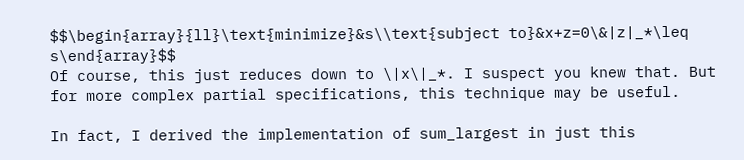$$\begin{array}{ll}\text{minimize}&s\\text{subject to}&x+z=0\&|z|_*\leq s\end{array}$$
Of course, this just reduces down to \|x\|_*. I suspect you knew that. But for more complex partial specifications, this technique may be useful.

In fact, I derived the implementation of sum_largest in just this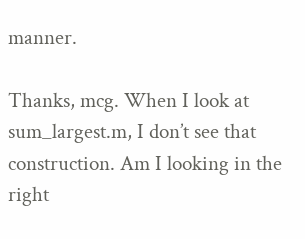manner.

Thanks, mcg. When I look at sum_largest.m, I don’t see that construction. Am I looking in the right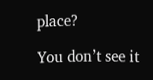place?

You don’t see it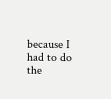because I had to do the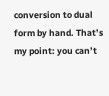conversion to dual form by hand. That’s my point: you can’t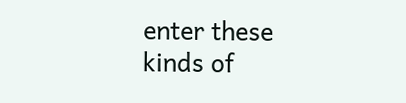enter these kinds of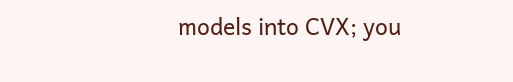models into CVX; you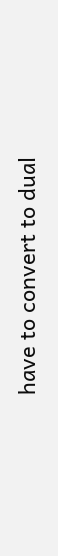have to convert to dual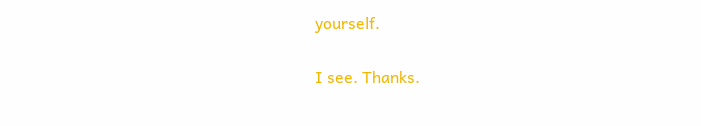yourself.

I see. Thanks.